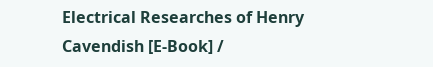Electrical Researches of Henry Cavendish [E-Book] /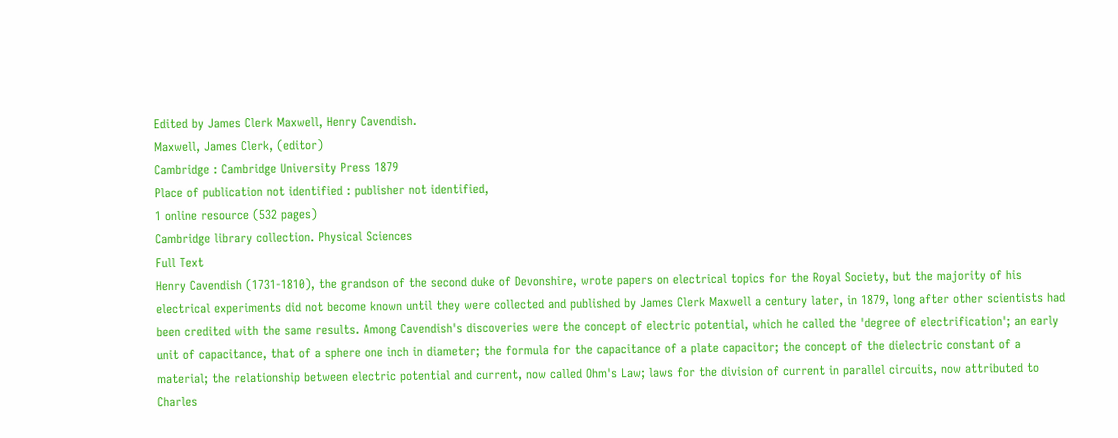Edited by James Clerk Maxwell, Henry Cavendish.
Maxwell, James Clerk, (editor)
Cambridge : Cambridge University Press 1879
Place of publication not identified : publisher not identified,
1 online resource (532 pages)
Cambridge library collection. Physical Sciences
Full Text
Henry Cavendish (1731-1810), the grandson of the second duke of Devonshire, wrote papers on electrical topics for the Royal Society, but the majority of his electrical experiments did not become known until they were collected and published by James Clerk Maxwell a century later, in 1879, long after other scientists had been credited with the same results. Among Cavendish's discoveries were the concept of electric potential, which he called the 'degree of electrification'; an early unit of capacitance, that of a sphere one inch in diameter; the formula for the capacitance of a plate capacitor; the concept of the dielectric constant of a material; the relationship between electric potential and current, now called Ohm's Law; laws for the division of current in parallel circuits, now attributed to Charles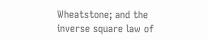Wheatstone; and the inverse square law of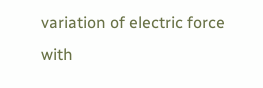variation of electric force with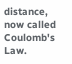distance, now called Coulomb's Law.